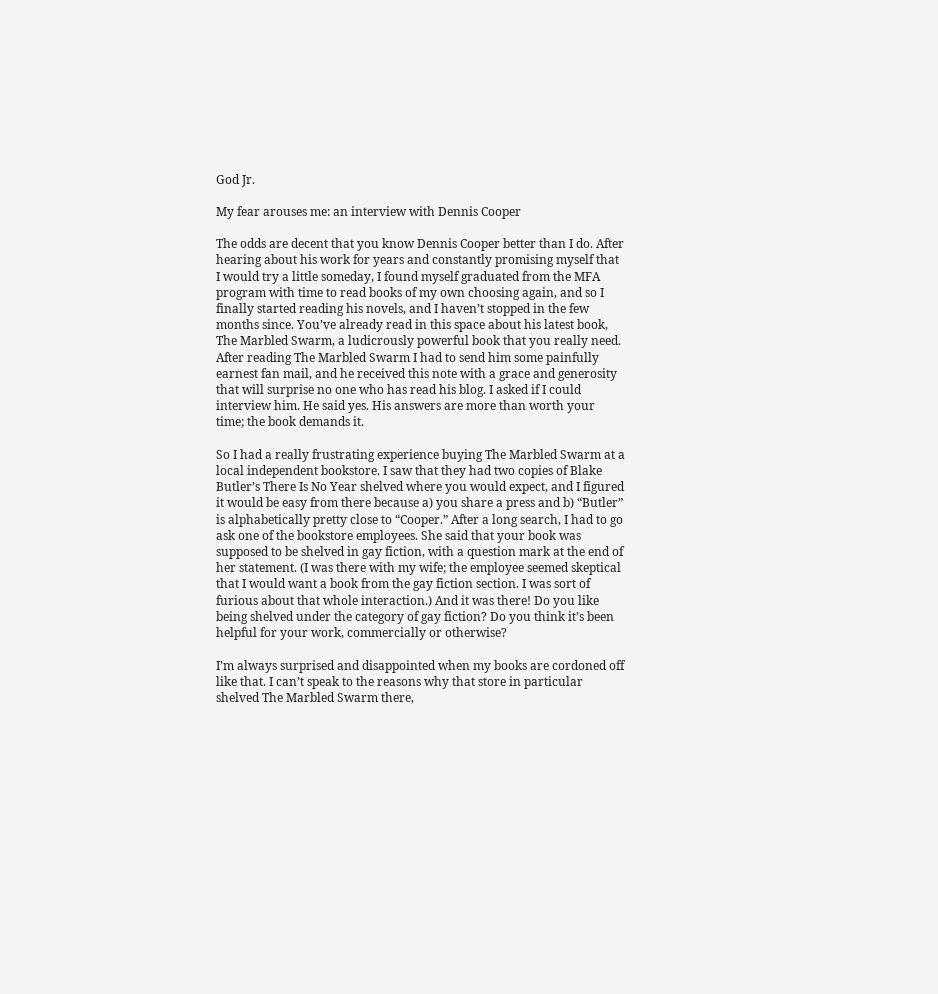God Jr.

My fear arouses me: an interview with Dennis Cooper

The odds are decent that you know Dennis Cooper better than I do. After hearing about his work for years and constantly promising myself that I would try a little someday, I found myself graduated from the MFA program with time to read books of my own choosing again, and so I finally started reading his novels, and I haven’t stopped in the few months since. You’ve already read in this space about his latest book, The Marbled Swarm, a ludicrously powerful book that you really need. After reading The Marbled Swarm I had to send him some painfully earnest fan mail, and he received this note with a grace and generosity that will surprise no one who has read his blog. I asked if I could interview him. He said yes. His answers are more than worth your time; the book demands it.

So I had a really frustrating experience buying The Marbled Swarm at a local independent bookstore. I saw that they had two copies of Blake Butler’s There Is No Year shelved where you would expect, and I figured it would be easy from there because a) you share a press and b) “Butler” is alphabetically pretty close to “Cooper.” After a long search, I had to go ask one of the bookstore employees. She said that your book was supposed to be shelved in gay fiction, with a question mark at the end of her statement. (I was there with my wife; the employee seemed skeptical that I would want a book from the gay fiction section. I was sort of furious about that whole interaction.) And it was there! Do you like being shelved under the category of gay fiction? Do you think it’s been helpful for your work, commercially or otherwise?

I’m always surprised and disappointed when my books are cordoned off like that. I can’t speak to the reasons why that store in particular shelved The Marbled Swarm there,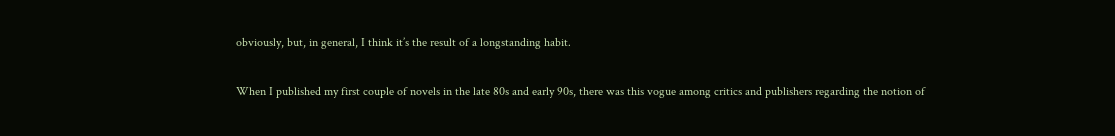obviously, but, in general, I think it’s the result of a longstanding habit.

When I published my first couple of novels in the late 80s and early 90s, there was this vogue among critics and publishers regarding the notion of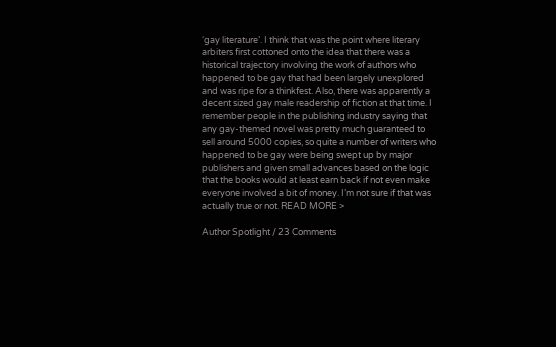‘gay literature’. I think that was the point where literary arbiters first cottoned onto the idea that there was a historical trajectory involving the work of authors who happened to be gay that had been largely unexplored and was ripe for a thinkfest. Also, there was apparently a decent sized gay male readership of fiction at that time. I remember people in the publishing industry saying that any gay-themed novel was pretty much guaranteed to sell around 5000 copies, so quite a number of writers who happened to be gay were being swept up by major publishers and given small advances based on the logic that the books would at least earn back if not even make everyone involved a bit of money. I’m not sure if that was actually true or not. READ MORE >

Author Spotlight / 23 Comments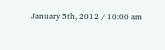January 5th, 2012 / 10:00 am